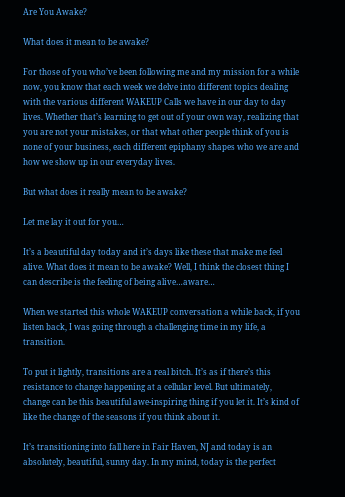Are You Awake?

What does it mean to be awake?

For those of you who’ve been following me and my mission for a while now, you know that each week we delve into different topics dealing with the various different WAKEUP Calls we have in our day to day lives. Whether that’s learning to get out of your own way, realizing that you are not your mistakes, or that what other people think of you is none of your business, each different epiphany shapes who we are and how we show up in our everyday lives.

But what does it really mean to be awake?

Let me lay it out for you…

It’s a beautiful day today and it’s days like these that make me feel alive. What does it mean to be awake? Well, I think the closest thing I can describe is the feeling of being alive…aware…

When we started this whole WAKEUP conversation a while back, if you listen back, I was going through a challenging time in my life, a transition.

To put it lightly, transitions are a real bitch. It’s as if there’s this resistance to change happening at a cellular level. But ultimately, change can be this beautiful awe-inspiring thing if you let it. It’s kind of like the change of the seasons if you think about it.

It’s transitioning into fall here in Fair Haven, NJ and today is an absolutely, beautiful, sunny day. In my mind, today is the perfect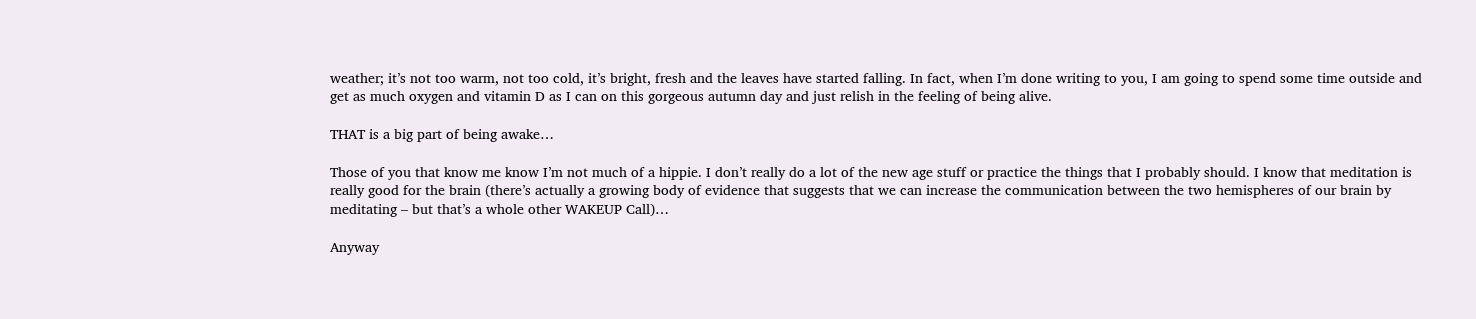weather; it’s not too warm, not too cold, it’s bright, fresh and the leaves have started falling. In fact, when I’m done writing to you, I am going to spend some time outside and get as much oxygen and vitamin D as I can on this gorgeous autumn day and just relish in the feeling of being alive.

THAT is a big part of being awake…

Those of you that know me know I’m not much of a hippie. I don’t really do a lot of the new age stuff or practice the things that I probably should. I know that meditation is really good for the brain (there’s actually a growing body of evidence that suggests that we can increase the communication between the two hemispheres of our brain by meditating – but that’s a whole other WAKEUP Call)…

Anyway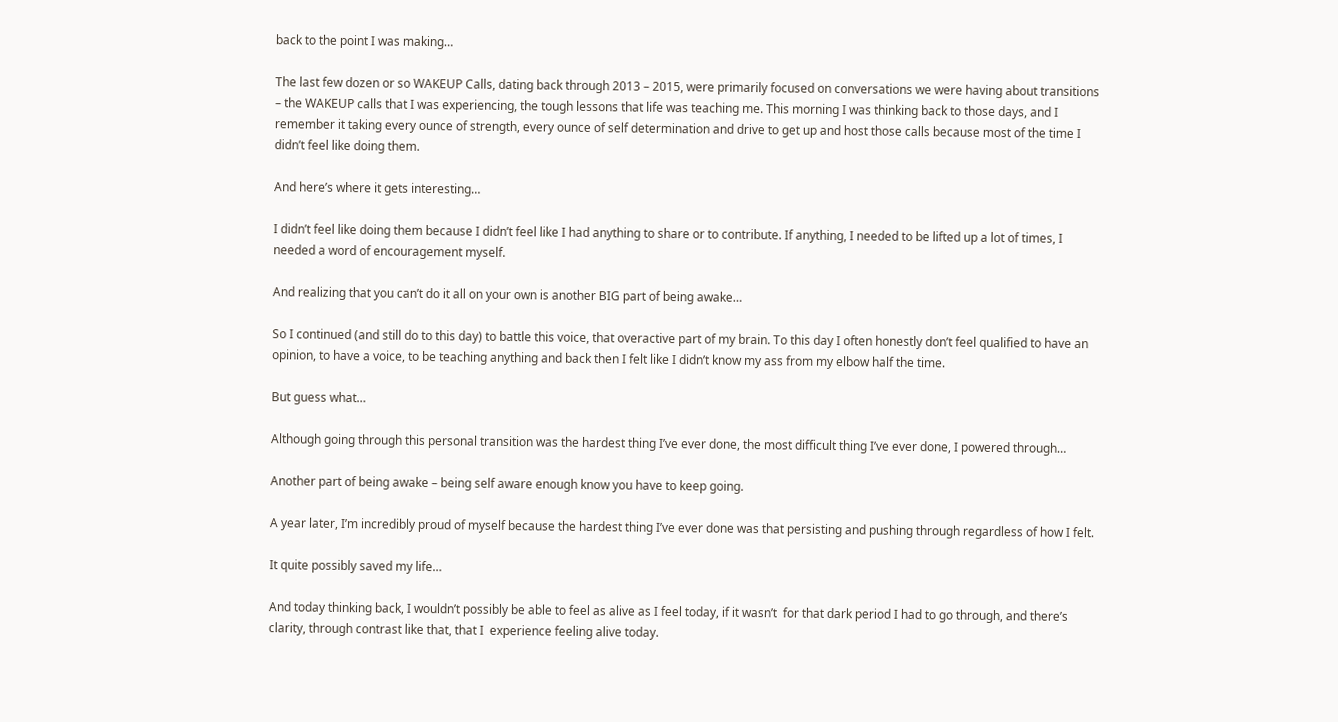back to the point I was making…

The last few dozen or so WAKEUP Calls, dating back through 2013 – 2015, were primarily focused on conversations we were having about transitions – the WAKEUP calls that I was experiencing, the tough lessons that life was teaching me. This morning I was thinking back to those days, and I remember it taking every ounce of strength, every ounce of self determination and drive to get up and host those calls because most of the time I didn’t feel like doing them.

And here’s where it gets interesting…

I didn’t feel like doing them because I didn’t feel like I had anything to share or to contribute. If anything, I needed to be lifted up a lot of times, I needed a word of encouragement myself.

And realizing that you can’t do it all on your own is another BIG part of being awake…

So I continued (and still do to this day) to battle this voice, that overactive part of my brain. To this day I often honestly don’t feel qualified to have an opinion, to have a voice, to be teaching anything and back then I felt like I didn’t know my ass from my elbow half the time.

But guess what…

Although going through this personal transition was the hardest thing I’ve ever done, the most difficult thing I’ve ever done, I powered through…

Another part of being awake – being self aware enough know you have to keep going.

A year later, I’m incredibly proud of myself because the hardest thing I’ve ever done was that persisting and pushing through regardless of how I felt.

It quite possibly saved my life…

And today thinking back, I wouldn’t possibly be able to feel as alive as I feel today, if it wasn’t  for that dark period I had to go through, and there’s clarity, through contrast like that, that I  experience feeling alive today.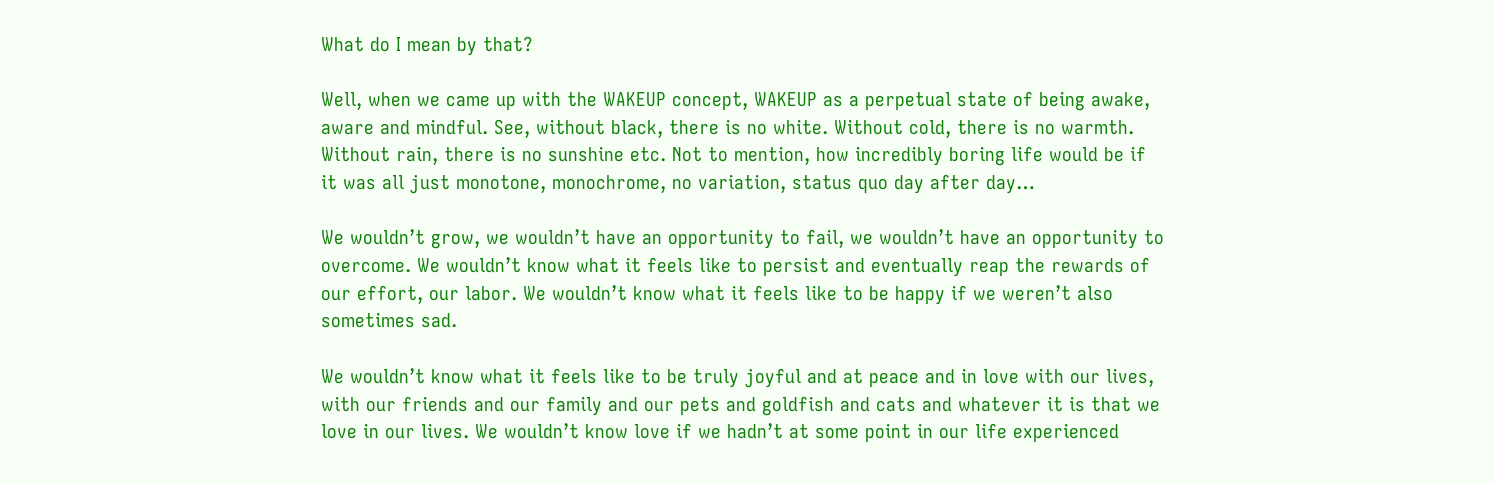What do I mean by that?

Well, when we came up with the WAKEUP concept, WAKEUP as a perpetual state of being awake, aware and mindful. See, without black, there is no white. Without cold, there is no warmth. Without rain, there is no sunshine etc. Not to mention, how incredibly boring life would be if it was all just monotone, monochrome, no variation, status quo day after day…

We wouldn’t grow, we wouldn’t have an opportunity to fail, we wouldn’t have an opportunity to overcome. We wouldn’t know what it feels like to persist and eventually reap the rewards of our effort, our labor. We wouldn’t know what it feels like to be happy if we weren’t also sometimes sad.

We wouldn’t know what it feels like to be truly joyful and at peace and in love with our lives, with our friends and our family and our pets and goldfish and cats and whatever it is that we love in our lives. We wouldn’t know love if we hadn’t at some point in our life experienced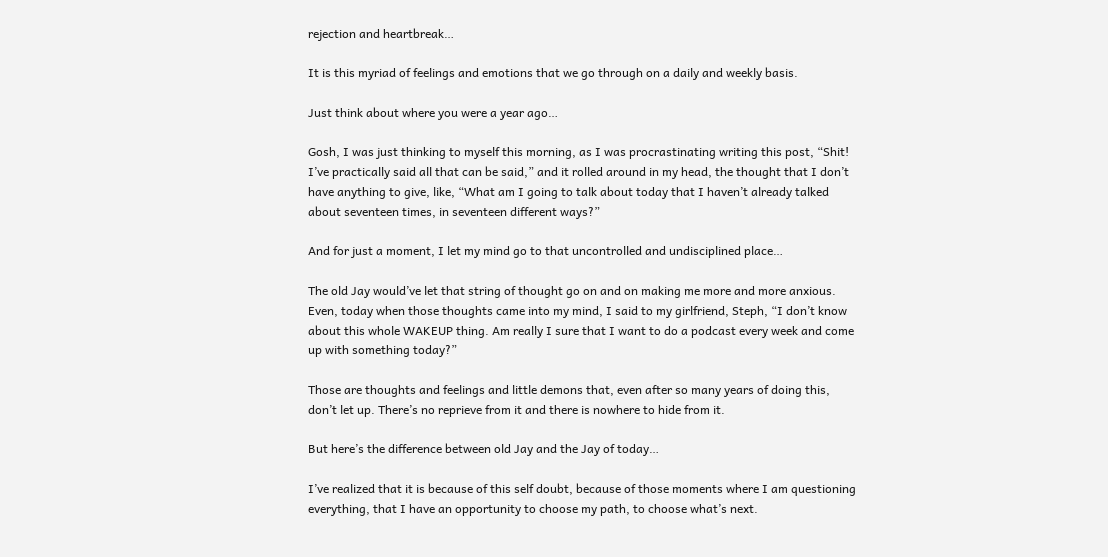rejection and heartbreak…

It is this myriad of feelings and emotions that we go through on a daily and weekly basis.

Just think about where you were a year ago…

Gosh, I was just thinking to myself this morning, as I was procrastinating writing this post, “Shit! I’ve practically said all that can be said,” and it rolled around in my head, the thought that I don’t have anything to give, like, “What am I going to talk about today that I haven’t already talked about seventeen times, in seventeen different ways?”

And for just a moment, I let my mind go to that uncontrolled and undisciplined place…

The old Jay would’ve let that string of thought go on and on making me more and more anxious. Even, today when those thoughts came into my mind, I said to my girlfriend, Steph, “I don’t know about this whole WAKEUP thing. Am really I sure that I want to do a podcast every week and come up with something today?”

Those are thoughts and feelings and little demons that, even after so many years of doing this, don’t let up. There’s no reprieve from it and there is nowhere to hide from it.

But here’s the difference between old Jay and the Jay of today…

I’ve realized that it is because of this self doubt, because of those moments where I am questioning everything, that I have an opportunity to choose my path, to choose what’s next.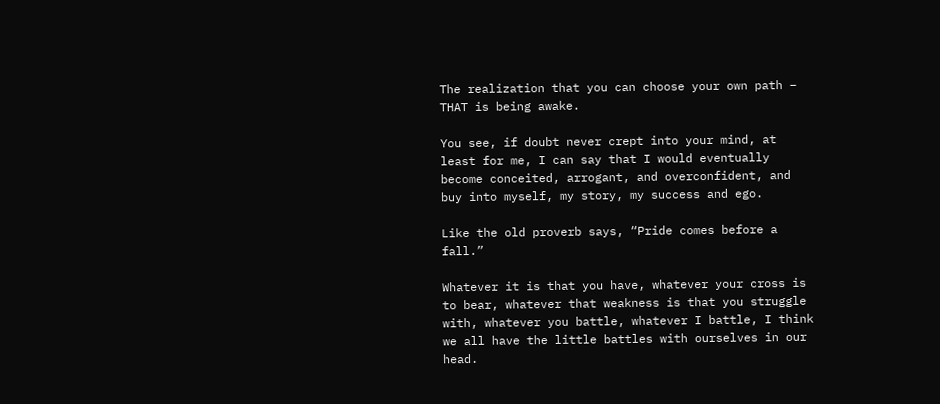The realization that you can choose your own path – THAT is being awake.

You see, if doubt never crept into your mind, at least for me, I can say that I would eventually become conceited, arrogant, and overconfident, and buy into myself, my story, my success and ego.

Like the old proverb says, “Pride comes before a fall.”

Whatever it is that you have, whatever your cross is to bear, whatever that weakness is that you struggle with, whatever you battle, whatever I battle, I think we all have the little battles with ourselves in our head.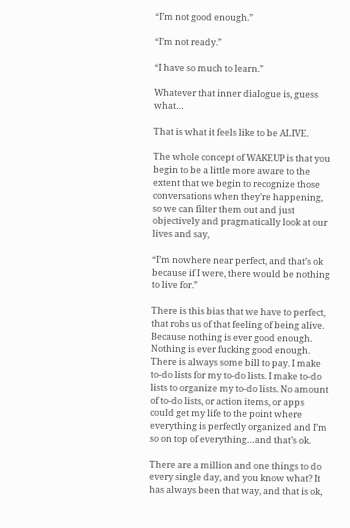“I’m not good enough.”

“I’m not ready.”

“I have so much to learn.”

Whatever that inner dialogue is, guess what…

That is what it feels like to be ALIVE.

The whole concept of WAKEUP is that you begin to be a little more aware to the extent that we begin to recognize those conversations when they’re happening, so we can filter them out and just objectively and pragmatically look at our lives and say,

“I’m nowhere near perfect, and that’s ok because if I were, there would be nothing to live for.”

There is this bias that we have to perfect, that robs us of that feeling of being alive. Because nothing is ever good enough. Nothing is ever fucking good enough. There is always some bill to pay. I make to-do lists for my to-do lists. I make to-do lists to organize my to-do lists. No amount of to-do lists, or action items, or apps could get my life to the point where everything is perfectly organized and I’m so on top of everything…and that’s ok.

There are a million and one things to do every single day, and you know what? It has always been that way, and that is ok,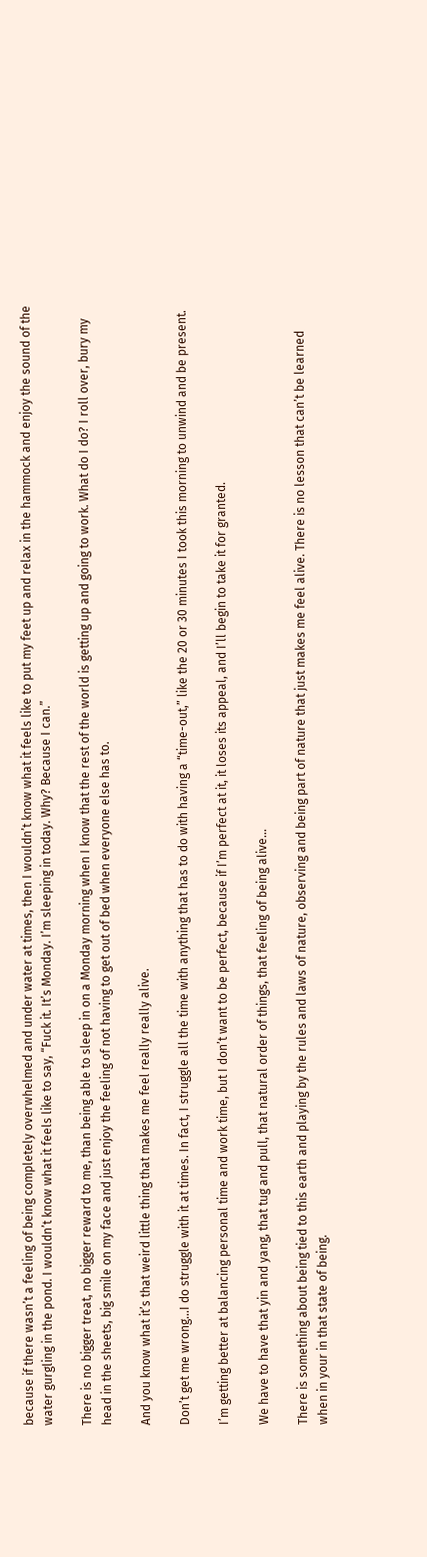because if there wasn’t a feeling of being completely overwhelmed and under water at times, then I wouldn’t know what it feels like to put my feet up and relax in the hammock and enjoy the sound of the water gurgling in the pond. I wouldn’t know what it feels like to say, “Fuck it. It’s Monday. I’m sleeping in today. Why? Because I can.”

There is no bigger treat, no bigger reward to me, than being able to sleep in on a Monday morning when I know that the rest of the world is getting up and going to work. What do I do? I roll over, bury my head in the sheets, big smile on my face and just enjoy the feeling of not having to get out of bed when everyone else has to.

And you know what it’s that weird little thing that makes me feel really really alive.

Don’t get me wrong…I do struggle with it at times. In fact, I struggle all the time with anything that has to do with having a “time-out,” like the 20 or 30 minutes I took this morning to unwind and be present.

I’m getting better at balancing personal time and work time, but I don’t want to be perfect, because if I’m perfect at it, it loses its appeal, and I’ll begin to take it for granted.

We have to have that yin and yang, that tug and pull, that natural order of things, that feeling of being alive…

There is something about being tied to this earth and playing by the rules and laws of nature, observing and being part of nature that just makes me feel alive. There is no lesson that can’t be learned when in your in that state of being.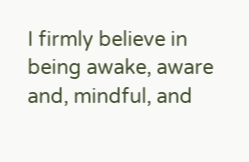I firmly believe in being awake, aware and, mindful, and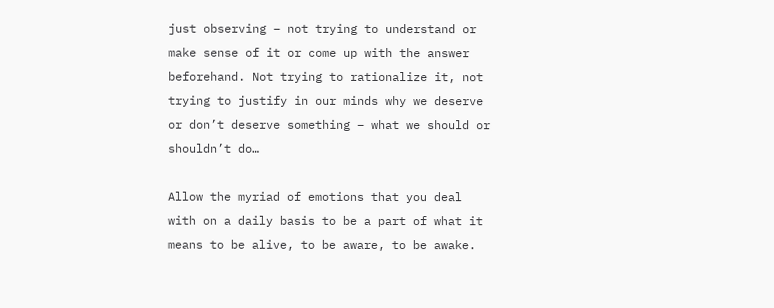just observing – not trying to understand or make sense of it or come up with the answer beforehand. Not trying to rationalize it, not trying to justify in our minds why we deserve or don’t deserve something – what we should or shouldn’t do…

Allow the myriad of emotions that you deal with on a daily basis to be a part of what it means to be alive, to be aware, to be awake.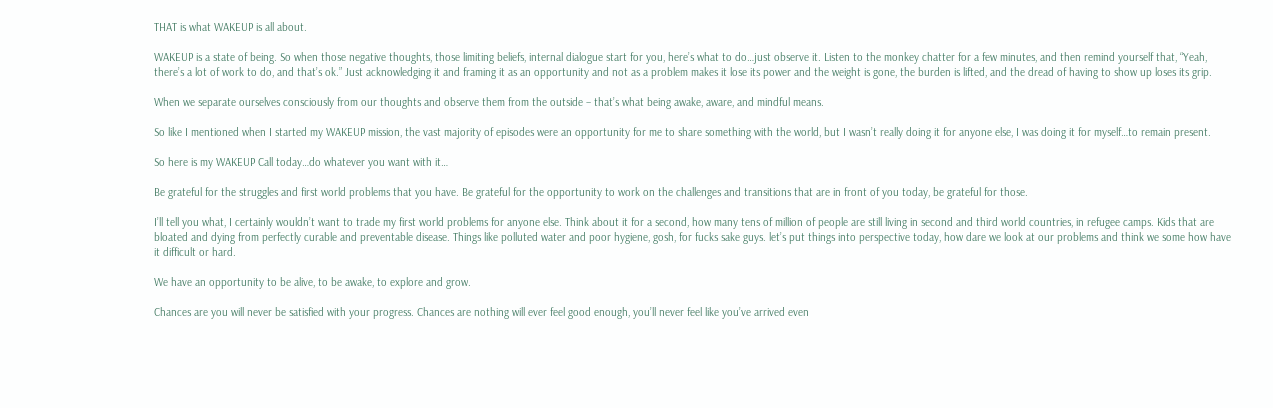THAT is what WAKEUP is all about.

WAKEUP is a state of being. So when those negative thoughts, those limiting beliefs, internal dialogue start for you, here’s what to do…just observe it. Listen to the monkey chatter for a few minutes, and then remind yourself that, “Yeah, there’s a lot of work to do, and that’s ok.” Just acknowledging it and framing it as an opportunity and not as a problem makes it lose its power and the weight is gone, the burden is lifted, and the dread of having to show up loses its grip.

When we separate ourselves consciously from our thoughts and observe them from the outside – that’s what being awake, aware, and mindful means.

So like I mentioned when I started my WAKEUP mission, the vast majority of episodes were an opportunity for me to share something with the world, but I wasn’t really doing it for anyone else, I was doing it for myself…to remain present.

So here is my WAKEUP Call today…do whatever you want with it…

Be grateful for the struggles and first world problems that you have. Be grateful for the opportunity to work on the challenges and transitions that are in front of you today, be grateful for those.

I’ll tell you what, I certainly wouldn’t want to trade my first world problems for anyone else. Think about it for a second, how many tens of million of people are still living in second and third world countries, in refugee camps. Kids that are bloated and dying from perfectly curable and preventable disease. Things like polluted water and poor hygiene, gosh, for fucks sake guys. let’s put things into perspective today, how dare we look at our problems and think we some how have it difficult or hard.

We have an opportunity to be alive, to be awake, to explore and grow.

Chances are you will never be satisfied with your progress. Chances are nothing will ever feel good enough, you’ll never feel like you’ve arrived even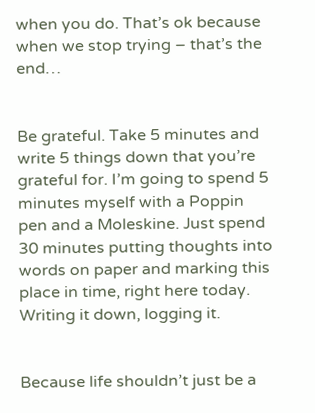when you do. That’s ok because when we stop trying – that’s the end…


Be grateful. Take 5 minutes and write 5 things down that you’re grateful for. I’m going to spend 5 minutes myself with a Poppin pen and a Moleskine. Just spend 30 minutes putting thoughts into words on paper and marking this place in time, right here today. Writing it down, logging it.


Because life shouldn’t just be a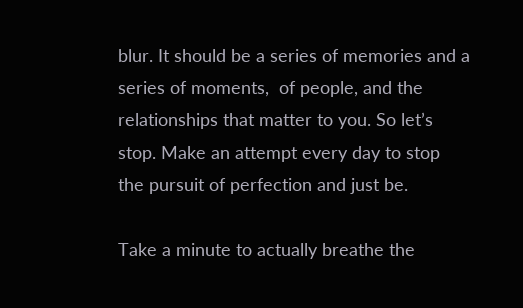blur. It should be a series of memories and a series of moments,  of people, and the relationships that matter to you. So let’s stop. Make an attempt every day to stop the pursuit of perfection and just be.

Take a minute to actually breathe the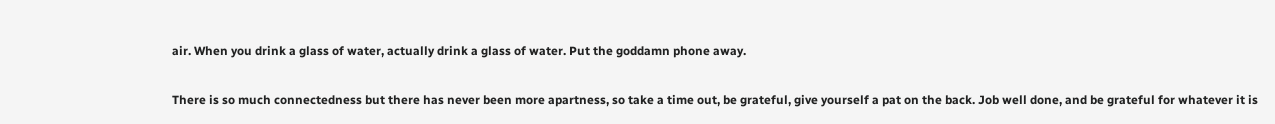air. When you drink a glass of water, actually drink a glass of water. Put the goddamn phone away.

There is so much connectedness but there has never been more apartness, so take a time out, be grateful, give yourself a pat on the back. Job well done, and be grateful for whatever it is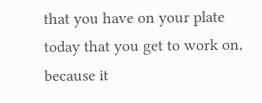that you have on your plate today that you get to work on, because it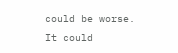could be worse. It could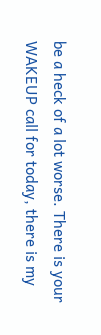be a heck of a lot worse. There is your WAKEUP call for today, there is my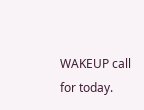WAKEUP call for today.